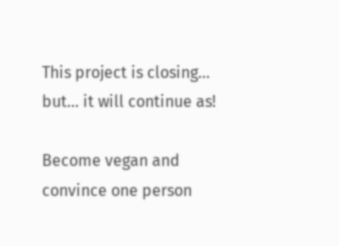This project is closing... but... it will continue as!

Become vegan and convince one person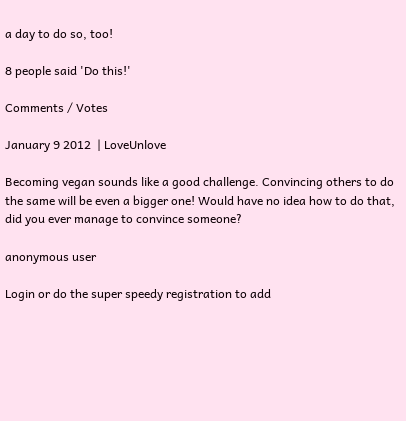a day to do so, too!

8 people said 'Do this!'

Comments / Votes

January 9 2012  | LoveUnlove

Becoming vegan sounds like a good challenge. Convincing others to do the same will be even a bigger one! Would have no idea how to do that, did you ever manage to convince someone?

anonymous user

Login or do the super speedy registration to add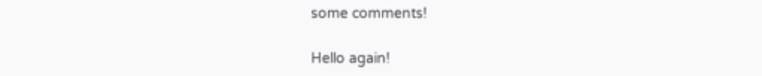some comments!

Hello again!